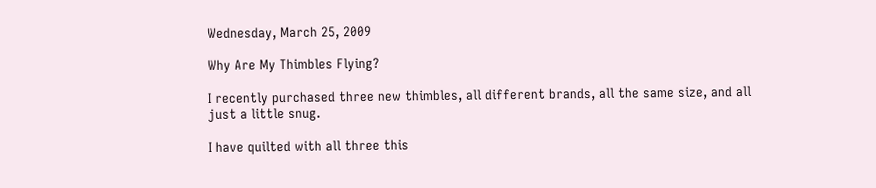Wednesday, March 25, 2009

Why Are My Thimbles Flying?

I recently purchased three new thimbles, all different brands, all the same size, and all just a little snug.

I have quilted with all three this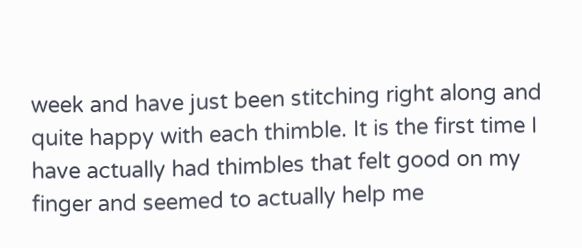week and have just been stitching right along and quite happy with each thimble. It is the first time I have actually had thimbles that felt good on my finger and seemed to actually help me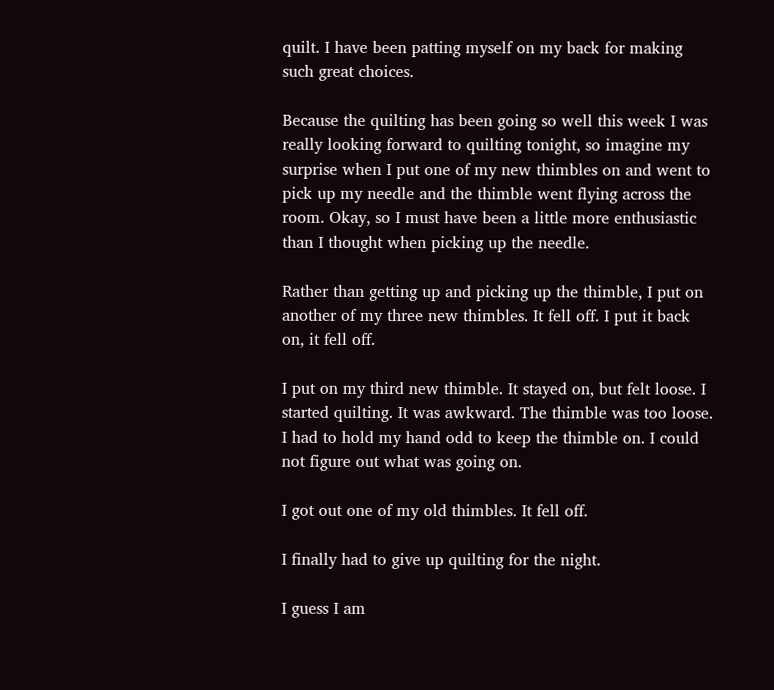quilt. I have been patting myself on my back for making such great choices.

Because the quilting has been going so well this week I was really looking forward to quilting tonight, so imagine my surprise when I put one of my new thimbles on and went to pick up my needle and the thimble went flying across the room. Okay, so I must have been a little more enthusiastic than I thought when picking up the needle.

Rather than getting up and picking up the thimble, I put on another of my three new thimbles. It fell off. I put it back on, it fell off.

I put on my third new thimble. It stayed on, but felt loose. I started quilting. It was awkward. The thimble was too loose. I had to hold my hand odd to keep the thimble on. I could not figure out what was going on.

I got out one of my old thimbles. It fell off.

I finally had to give up quilting for the night.

I guess I am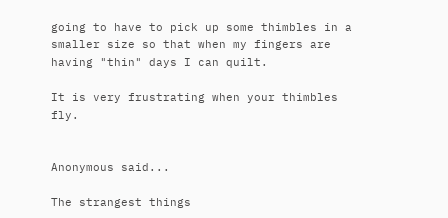going to have to pick up some thimbles in a smaller size so that when my fingers are having "thin" days I can quilt.

It is very frustrating when your thimbles fly.


Anonymous said...

The strangest things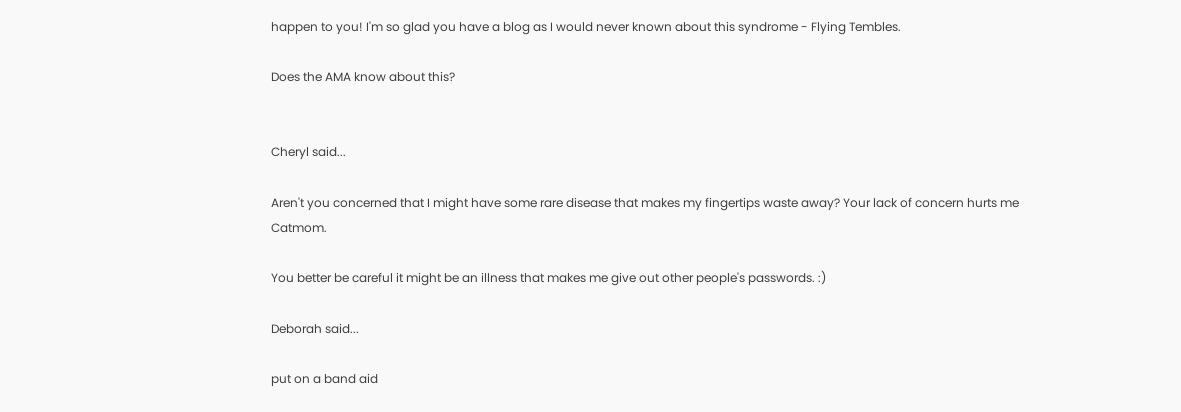happen to you! I'm so glad you have a blog as I would never known about this syndrome - Flying Tembles.

Does the AMA know about this?


Cheryl said...

Aren't you concerned that I might have some rare disease that makes my fingertips waste away? Your lack of concern hurts me Catmom.

You better be careful it might be an illness that makes me give out other people's passwords. :)

Deborah said...

put on a band aid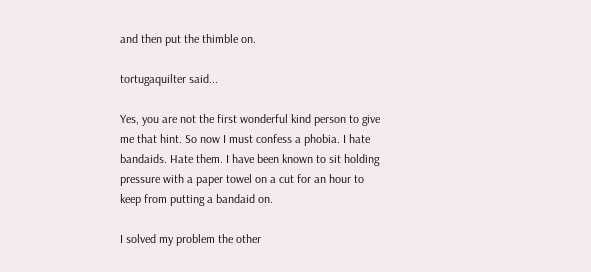and then put the thimble on.

tortugaquilter said...

Yes, you are not the first wonderful kind person to give me that hint. So now I must confess a phobia. I hate bandaids. Hate them. I have been known to sit holding pressure with a paper towel on a cut for an hour to keep from putting a bandaid on.

I solved my problem the other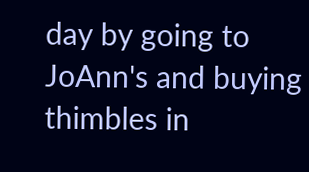day by going to JoAnn's and buying thimbles in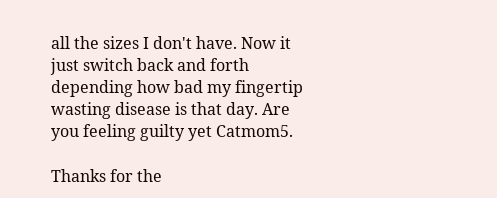all the sizes I don't have. Now it just switch back and forth depending how bad my fingertip wasting disease is that day. Are you feeling guilty yet Catmom5.

Thanks for the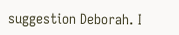suggestion Deborah. I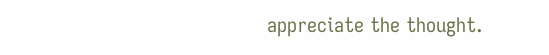appreciate the thought.